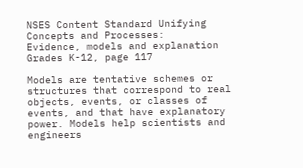NSES Content Standard Unifying Concepts and Processes:
Evidence, models and explanation
Grades K-12, page 117

Models are tentative schemes or structures that correspond to real objects, events, or classes of events, and that have explanatory power. Models help scientists and engineers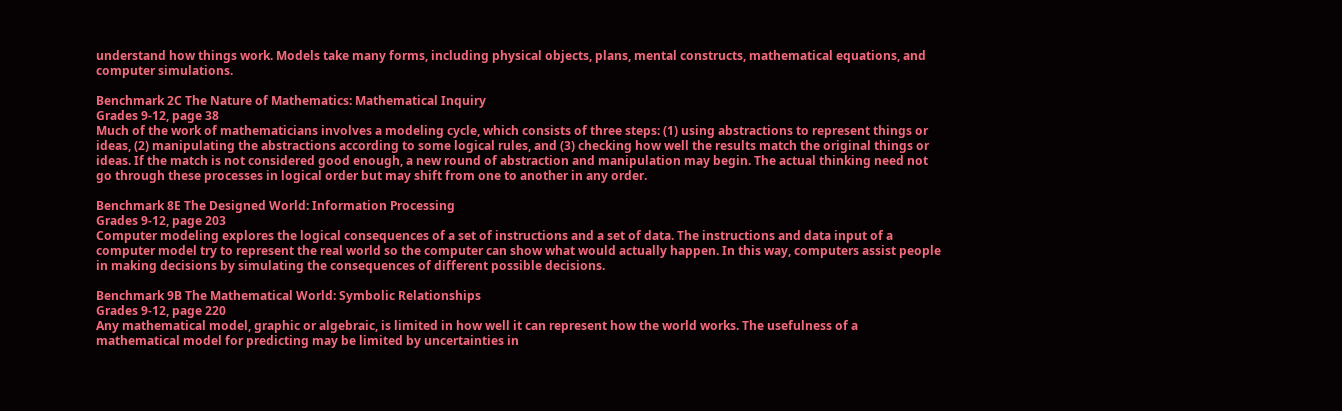understand how things work. Models take many forms, including physical objects, plans, mental constructs, mathematical equations, and computer simulations.

Benchmark 2C The Nature of Mathematics: Mathematical Inquiry
Grades 9-12, page 38
Much of the work of mathematicians involves a modeling cycle, which consists of three steps: (1) using abstractions to represent things or ideas, (2) manipulating the abstractions according to some logical rules, and (3) checking how well the results match the original things or ideas. If the match is not considered good enough, a new round of abstraction and manipulation may begin. The actual thinking need not go through these processes in logical order but may shift from one to another in any order.

Benchmark 8E The Designed World: Information Processing
Grades 9-12, page 203
Computer modeling explores the logical consequences of a set of instructions and a set of data. The instructions and data input of a computer model try to represent the real world so the computer can show what would actually happen. In this way, computers assist people in making decisions by simulating the consequences of different possible decisions.

Benchmark 9B The Mathematical World: Symbolic Relationships
Grades 9-12, page 220
Any mathematical model, graphic or algebraic, is limited in how well it can represent how the world works. The usefulness of a mathematical model for predicting may be limited by uncertainties in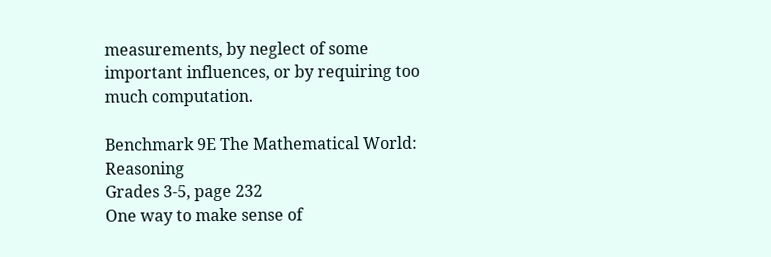measurements, by neglect of some important influences, or by requiring too much computation.

Benchmark 9E The Mathematical World: Reasoning
Grades 3-5, page 232
One way to make sense of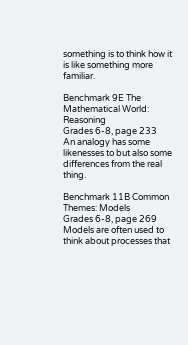something is to think how it is like something more familiar.

Benchmark 9E The Mathematical World: Reasoning
Grades 6-8, page 233
An analogy has some likenesses to but also some differences from the real thing.

Benchmark 11B Common Themes: Models
Grades 6-8, page 269
Models are often used to think about processes that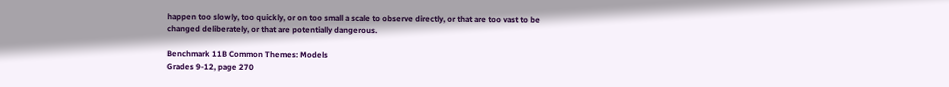happen too slowly, too quickly, or on too small a scale to observe directly, or that are too vast to be changed deliberately, or that are potentially dangerous.

Benchmark 11B Common Themes: Models
Grades 9-12, page 270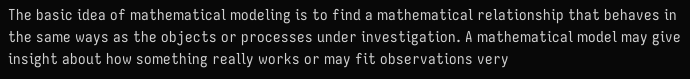The basic idea of mathematical modeling is to find a mathematical relationship that behaves in the same ways as the objects or processes under investigation. A mathematical model may give insight about how something really works or may fit observations very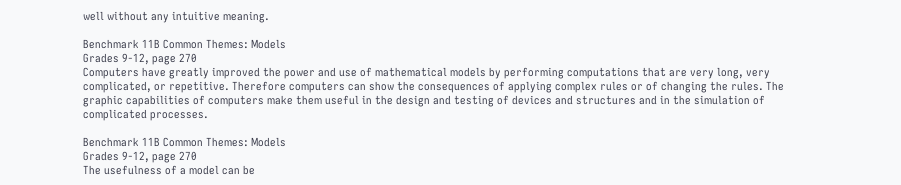well without any intuitive meaning.

Benchmark 11B Common Themes: Models
Grades 9-12, page 270
Computers have greatly improved the power and use of mathematical models by performing computations that are very long, very complicated, or repetitive. Therefore computers can show the consequences of applying complex rules or of changing the rules. The graphic capabilities of computers make them useful in the design and testing of devices and structures and in the simulation of complicated processes.

Benchmark 11B Common Themes: Models
Grades 9-12, page 270
The usefulness of a model can be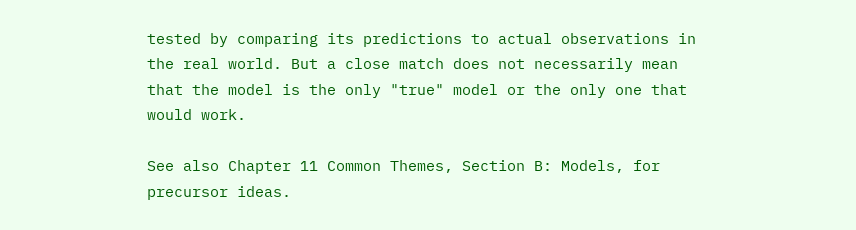tested by comparing its predictions to actual observations in the real world. But a close match does not necessarily mean that the model is the only "true" model or the only one that would work.

See also Chapter 11 Common Themes, Section B: Models, for precursor ideas.